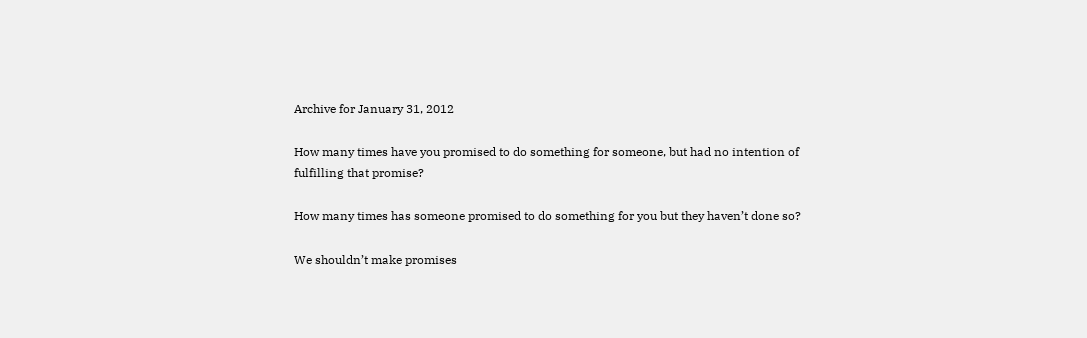Archive for January 31, 2012

How many times have you promised to do something for someone, but had no intention of fulfilling that promise?

How many times has someone promised to do something for you but they haven’t done so?

We shouldn’t make promises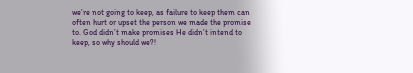we’re not going to keep, as failure to keep them can often hurt or upset the person we made the promise to. God didn’t make promises He didn’t intend to keep, so why should we?!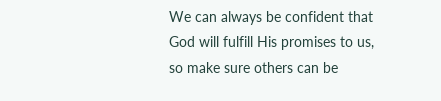We can always be confident that God will fulfill His promises to us, so make sure others can be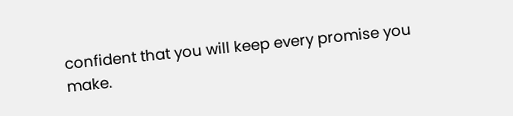confident that you will keep every promise you make.